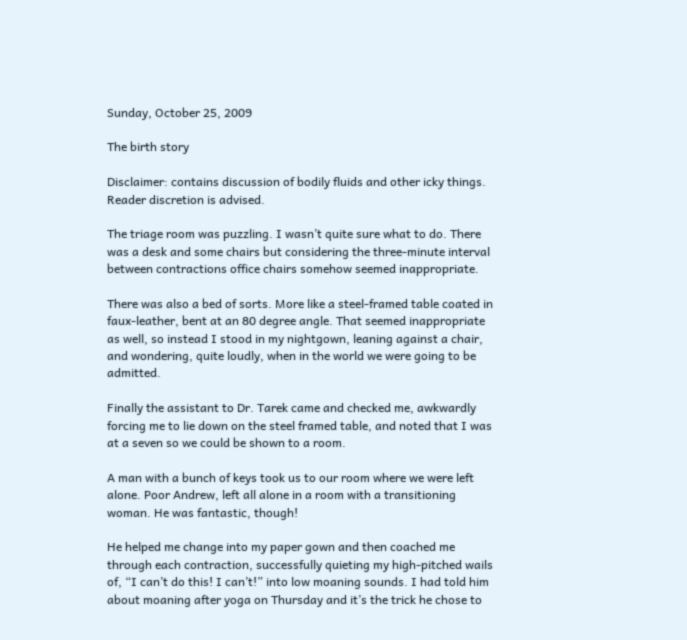Sunday, October 25, 2009

The birth story

Disclaimer: contains discussion of bodily fluids and other icky things. Reader discretion is advised.

The triage room was puzzling. I wasn’t quite sure what to do. There was a desk and some chairs but considering the three-minute interval between contractions office chairs somehow seemed inappropriate.

There was also a bed of sorts. More like a steel-framed table coated in faux-leather, bent at an 80 degree angle. That seemed inappropriate as well, so instead I stood in my nightgown, leaning against a chair, and wondering, quite loudly, when in the world we were going to be admitted.

Finally the assistant to Dr. Tarek came and checked me, awkwardly forcing me to lie down on the steel framed table, and noted that I was at a seven so we could be shown to a room.

A man with a bunch of keys took us to our room where we were left alone. Poor Andrew, left all alone in a room with a transitioning woman. He was fantastic, though!

He helped me change into my paper gown and then coached me through each contraction, successfully quieting my high-pitched wails of, “I can’t do this! I can’t!” into low moaning sounds. I had told him about moaning after yoga on Thursday and it’s the trick he chose to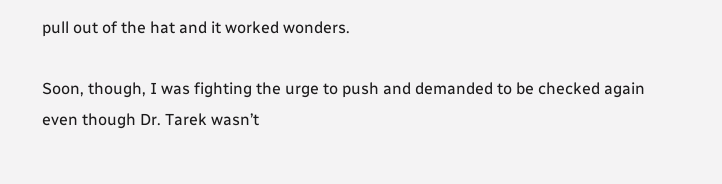pull out of the hat and it worked wonders.

Soon, though, I was fighting the urge to push and demanded to be checked again even though Dr. Tarek wasn’t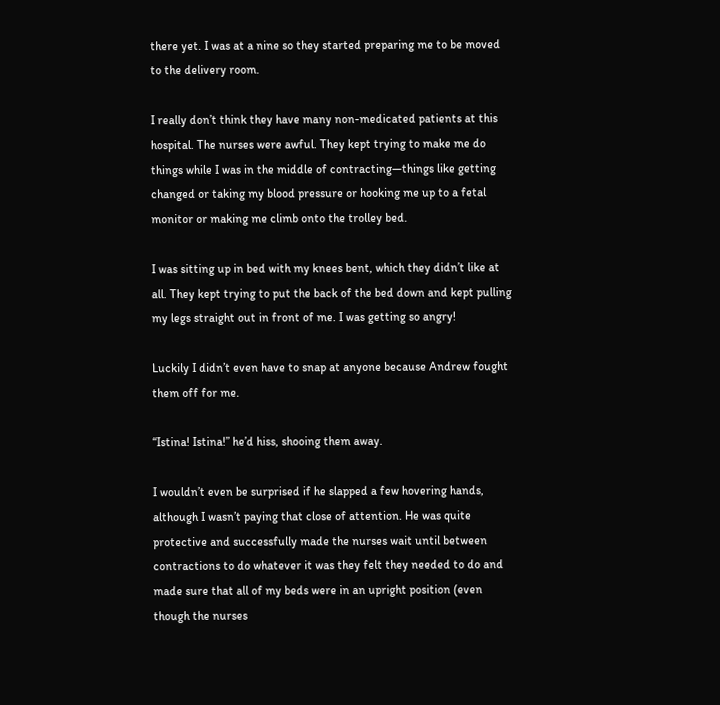there yet. I was at a nine so they started preparing me to be moved to the delivery room.

I really don’t think they have many non-medicated patients at this hospital. The nurses were awful. They kept trying to make me do things while I was in the middle of contracting—things like getting changed or taking my blood pressure or hooking me up to a fetal monitor or making me climb onto the trolley bed.

I was sitting up in bed with my knees bent, which they didn’t like at all. They kept trying to put the back of the bed down and kept pulling my legs straight out in front of me. I was getting so angry!

Luckily I didn’t even have to snap at anyone because Andrew fought them off for me.

“Istina! Istina!” he’d hiss, shooing them away.

I wouldn’t even be surprised if he slapped a few hovering hands, although I wasn’t paying that close of attention. He was quite protective and successfully made the nurses wait until between contractions to do whatever it was they felt they needed to do and made sure that all of my beds were in an upright position (even though the nurses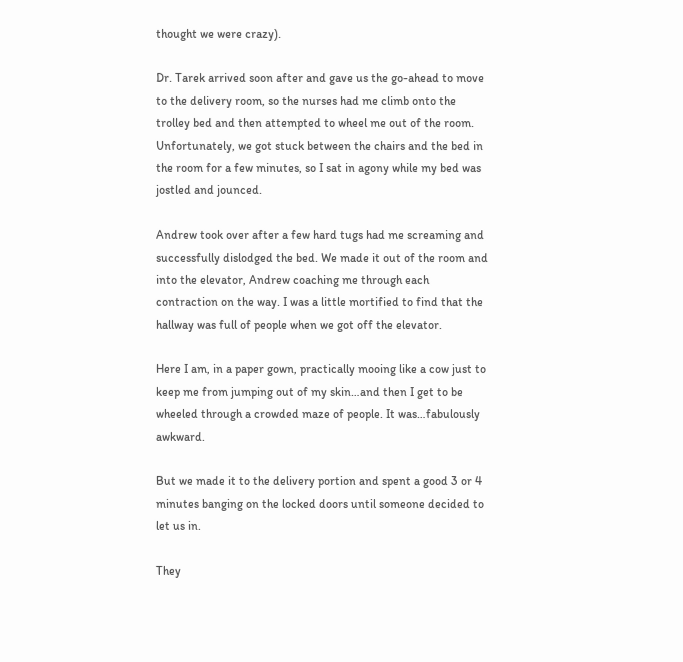thought we were crazy).

Dr. Tarek arrived soon after and gave us the go-ahead to move to the delivery room, so the nurses had me climb onto the trolley bed and then attempted to wheel me out of the room. Unfortunately, we got stuck between the chairs and the bed in the room for a few minutes, so I sat in agony while my bed was jostled and jounced.

Andrew took over after a few hard tugs had me screaming and successfully dislodged the bed. We made it out of the room and into the elevator, Andrew coaching me through each contraction on the way. I was a little mortified to find that the hallway was full of people when we got off the elevator.

Here I am, in a paper gown, practically mooing like a cow just to keep me from jumping out of my skin…and then I get to be wheeled through a crowded maze of people. It was…fabulously awkward.

But we made it to the delivery portion and spent a good 3 or 4 minutes banging on the locked doors until someone decided to let us in.

They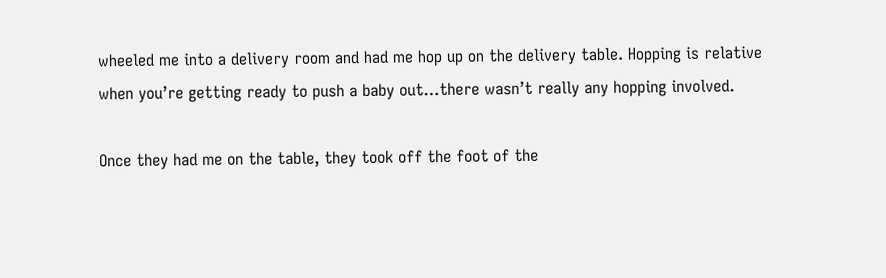wheeled me into a delivery room and had me hop up on the delivery table. Hopping is relative when you’re getting ready to push a baby out…there wasn’t really any hopping involved.

Once they had me on the table, they took off the foot of the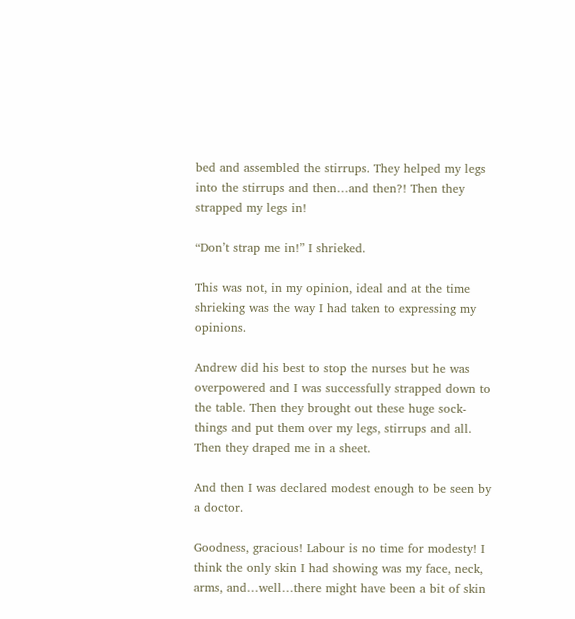bed and assembled the stirrups. They helped my legs into the stirrups and then…and then?! Then they strapped my legs in!

“Don’t strap me in!” I shrieked.

This was not, in my opinion, ideal and at the time shrieking was the way I had taken to expressing my opinions.

Andrew did his best to stop the nurses but he was overpowered and I was successfully strapped down to the table. Then they brought out these huge sock-things and put them over my legs, stirrups and all. Then they draped me in a sheet.

And then I was declared modest enough to be seen by a doctor.

Goodness, gracious! Labour is no time for modesty! I think the only skin I had showing was my face, neck, arms, and…well…there might have been a bit of skin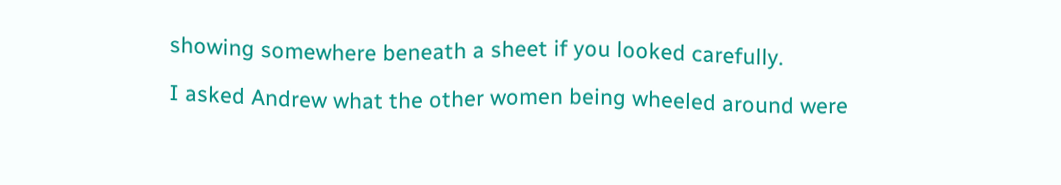showing somewhere beneath a sheet if you looked carefully.

I asked Andrew what the other women being wheeled around were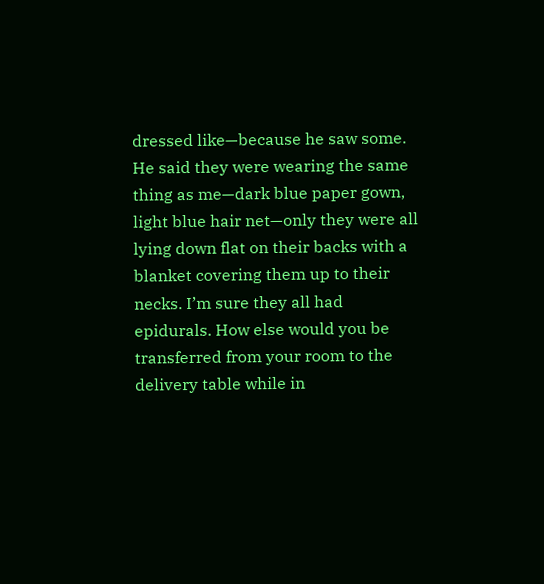dressed like—because he saw some. He said they were wearing the same thing as me—dark blue paper gown, light blue hair net—only they were all lying down flat on their backs with a blanket covering them up to their necks. I’m sure they all had epidurals. How else would you be transferred from your room to the delivery table while in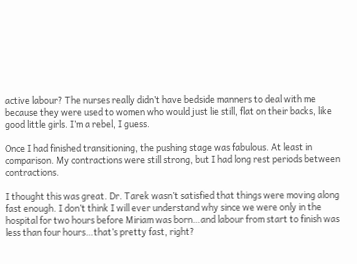active labour? The nurses really didn’t have bedside manners to deal with me because they were used to women who would just lie still, flat on their backs, like good little girls. I’m a rebel, I guess.

Once I had finished transitioning, the pushing stage was fabulous. At least in comparison. My contractions were still strong, but I had long rest periods between contractions.

I thought this was great. Dr. Tarek wasn’t satisfied that things were moving along fast enough. I don’t think I will ever understand why since we were only in the hospital for two hours before Miriam was born…and labour from start to finish was less than four hours…that’s pretty fast, right?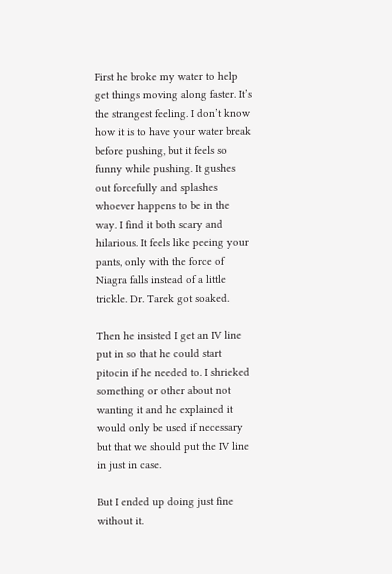First he broke my water to help get things moving along faster. It’s the strangest feeling. I don’t know how it is to have your water break before pushing, but it feels so funny while pushing. It gushes out forcefully and splashes whoever happens to be in the way. I find it both scary and hilarious. It feels like peeing your pants, only with the force of Niagra falls instead of a little trickle. Dr. Tarek got soaked.

Then he insisted I get an IV line put in so that he could start pitocin if he needed to. I shrieked something or other about not wanting it and he explained it would only be used if necessary but that we should put the IV line in just in case.

But I ended up doing just fine without it.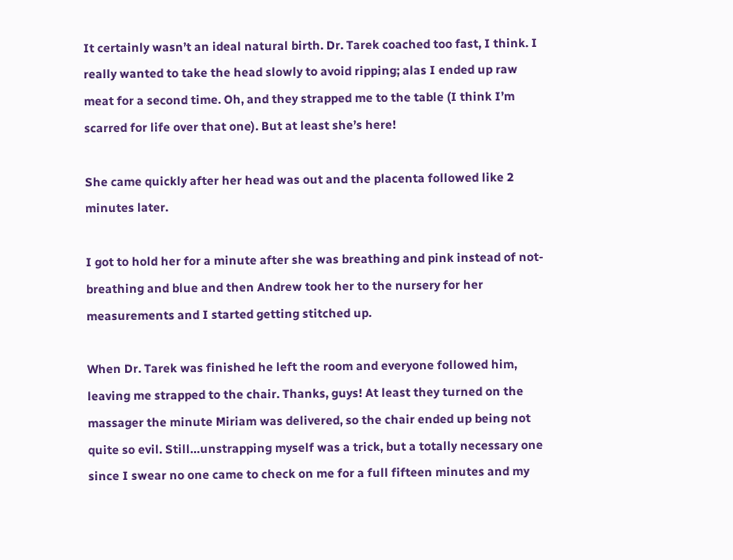It certainly wasn’t an ideal natural birth. Dr. Tarek coached too fast, I think. I really wanted to take the head slowly to avoid ripping; alas I ended up raw meat for a second time. Oh, and they strapped me to the table (I think I’m scarred for life over that one). But at least she’s here!

She came quickly after her head was out and the placenta followed like 2 minutes later.

I got to hold her for a minute after she was breathing and pink instead of not-breathing and blue and then Andrew took her to the nursery for her measurements and I started getting stitched up.

When Dr. Tarek was finished he left the room and everyone followed him, leaving me strapped to the chair. Thanks, guys! At least they turned on the massager the minute Miriam was delivered, so the chair ended up being not quite so evil. Still…unstrapping myself was a trick, but a totally necessary one since I swear no one came to check on me for a full fifteen minutes and my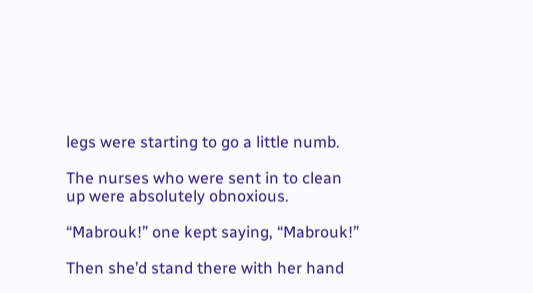legs were starting to go a little numb.

The nurses who were sent in to clean up were absolutely obnoxious.

“Mabrouk!” one kept saying, “Mabrouk!”

Then she’d stand there with her hand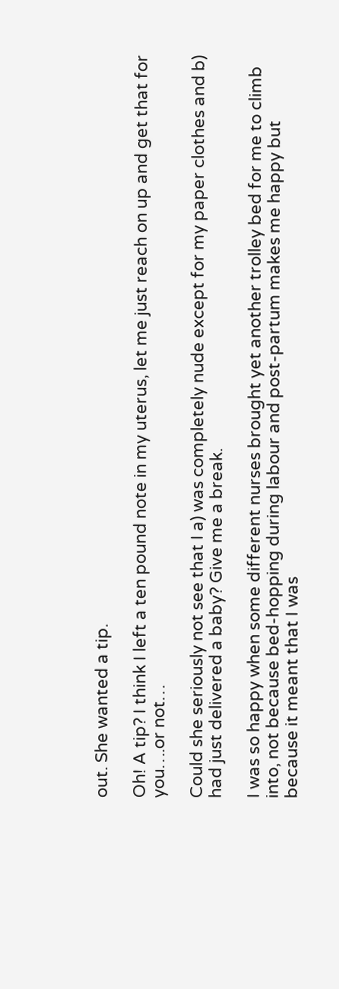out. She wanted a tip.

Oh! A tip? I think I left a ten pound note in my uterus, let me just reach on up and get that for you….or not…

Could she seriously not see that I a) was completely nude except for my paper clothes and b) had just delivered a baby? Give me a break.

I was so happy when some different nurses brought yet another trolley bed for me to climb into, not because bed-hopping during labour and post-partum makes me happy but because it meant that I was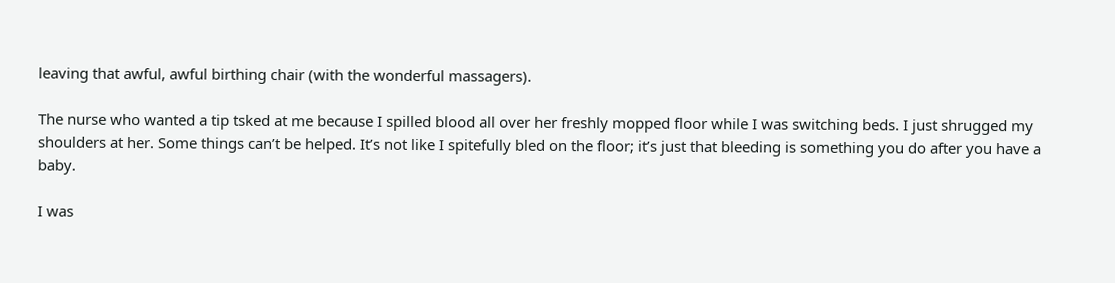leaving that awful, awful birthing chair (with the wonderful massagers).

The nurse who wanted a tip tsked at me because I spilled blood all over her freshly mopped floor while I was switching beds. I just shrugged my shoulders at her. Some things can’t be helped. It’s not like I spitefully bled on the floor; it’s just that bleeding is something you do after you have a baby.

I was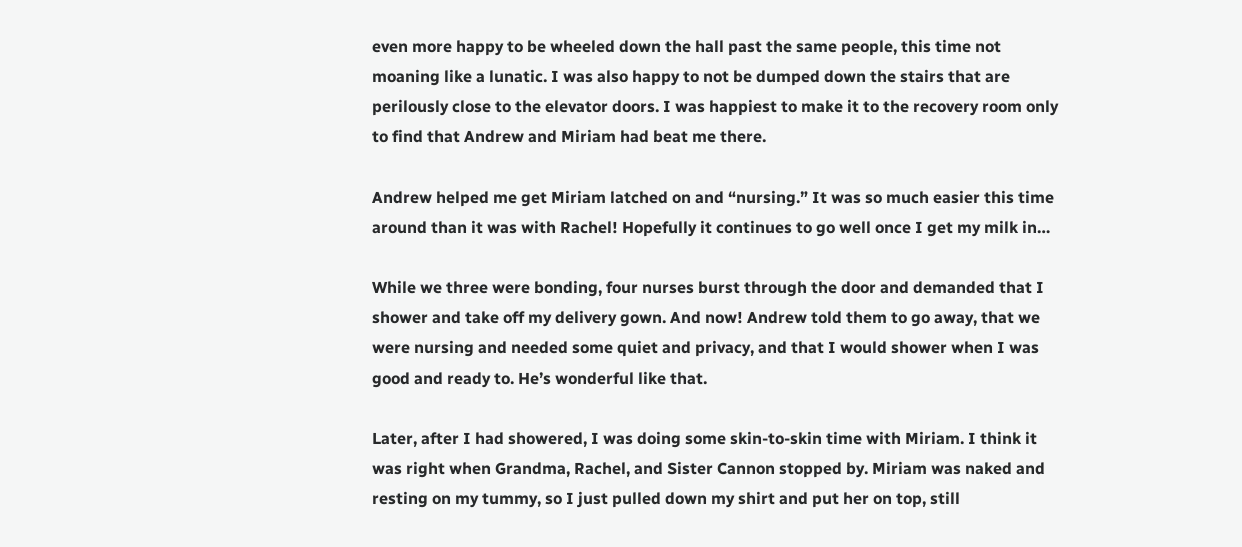even more happy to be wheeled down the hall past the same people, this time not moaning like a lunatic. I was also happy to not be dumped down the stairs that are perilously close to the elevator doors. I was happiest to make it to the recovery room only to find that Andrew and Miriam had beat me there.

Andrew helped me get Miriam latched on and “nursing.” It was so much easier this time around than it was with Rachel! Hopefully it continues to go well once I get my milk in…

While we three were bonding, four nurses burst through the door and demanded that I shower and take off my delivery gown. And now! Andrew told them to go away, that we were nursing and needed some quiet and privacy, and that I would shower when I was good and ready to. He’s wonderful like that.

Later, after I had showered, I was doing some skin-to-skin time with Miriam. I think it was right when Grandma, Rachel, and Sister Cannon stopped by. Miriam was naked and resting on my tummy, so I just pulled down my shirt and put her on top, still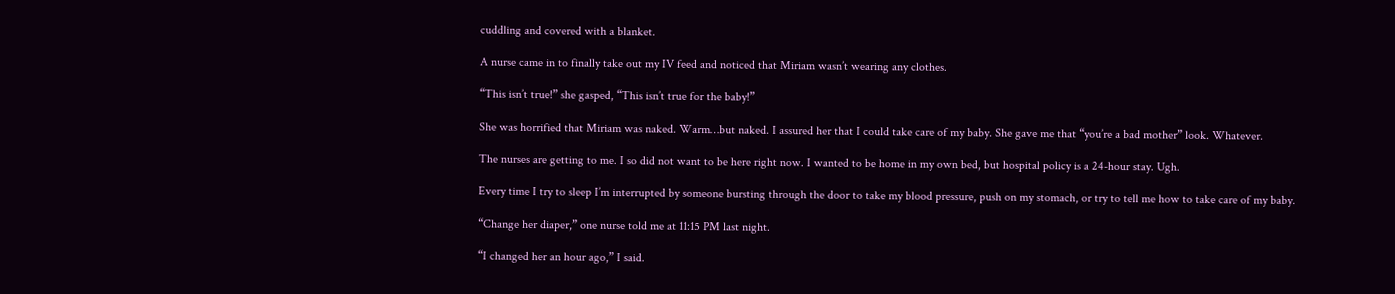cuddling and covered with a blanket.

A nurse came in to finally take out my IV feed and noticed that Miriam wasn’t wearing any clothes.

“This isn’t true!” she gasped, “This isn’t true for the baby!”

She was horrified that Miriam was naked. Warm…but naked. I assured her that I could take care of my baby. She gave me that “you’re a bad mother” look. Whatever.

The nurses are getting to me. I so did not want to be here right now. I wanted to be home in my own bed, but hospital policy is a 24-hour stay. Ugh.

Every time I try to sleep I’m interrupted by someone bursting through the door to take my blood pressure, push on my stomach, or try to tell me how to take care of my baby.

“Change her diaper,” one nurse told me at 11:15 PM last night.

“I changed her an hour ago,” I said.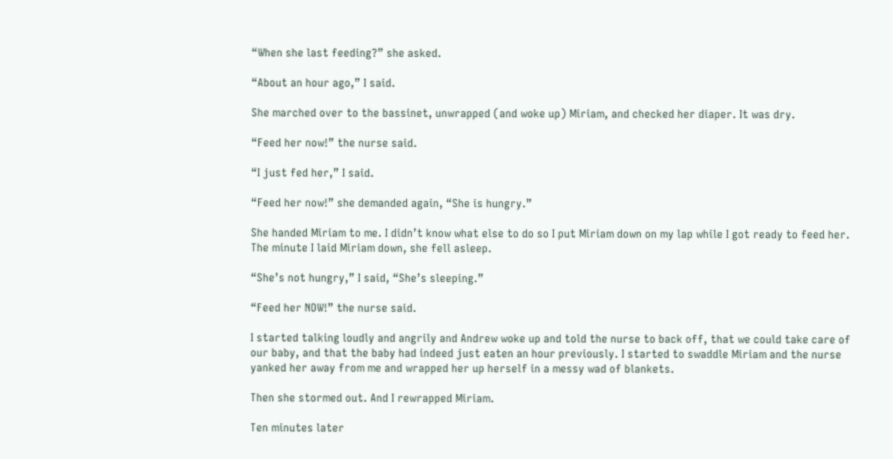“When she last feeding?” she asked.

“About an hour ago,” I said.

She marched over to the bassinet, unwrapped (and woke up) Miriam, and checked her diaper. It was dry.

“Feed her now!” the nurse said.

“I just fed her,” I said.

“Feed her now!” she demanded again, “She is hungry.”

She handed Miriam to me. I didn’t know what else to do so I put Miriam down on my lap while I got ready to feed her. The minute I laid Miriam down, she fell asleep.

“She’s not hungry,” I said, “She’s sleeping.”

“Feed her NOW!” the nurse said.

I started talking loudly and angrily and Andrew woke up and told the nurse to back off, that we could take care of our baby, and that the baby had indeed just eaten an hour previously. I started to swaddle Miriam and the nurse yanked her away from me and wrapped her up herself in a messy wad of blankets.

Then she stormed out. And I rewrapped Miriam.

Ten minutes later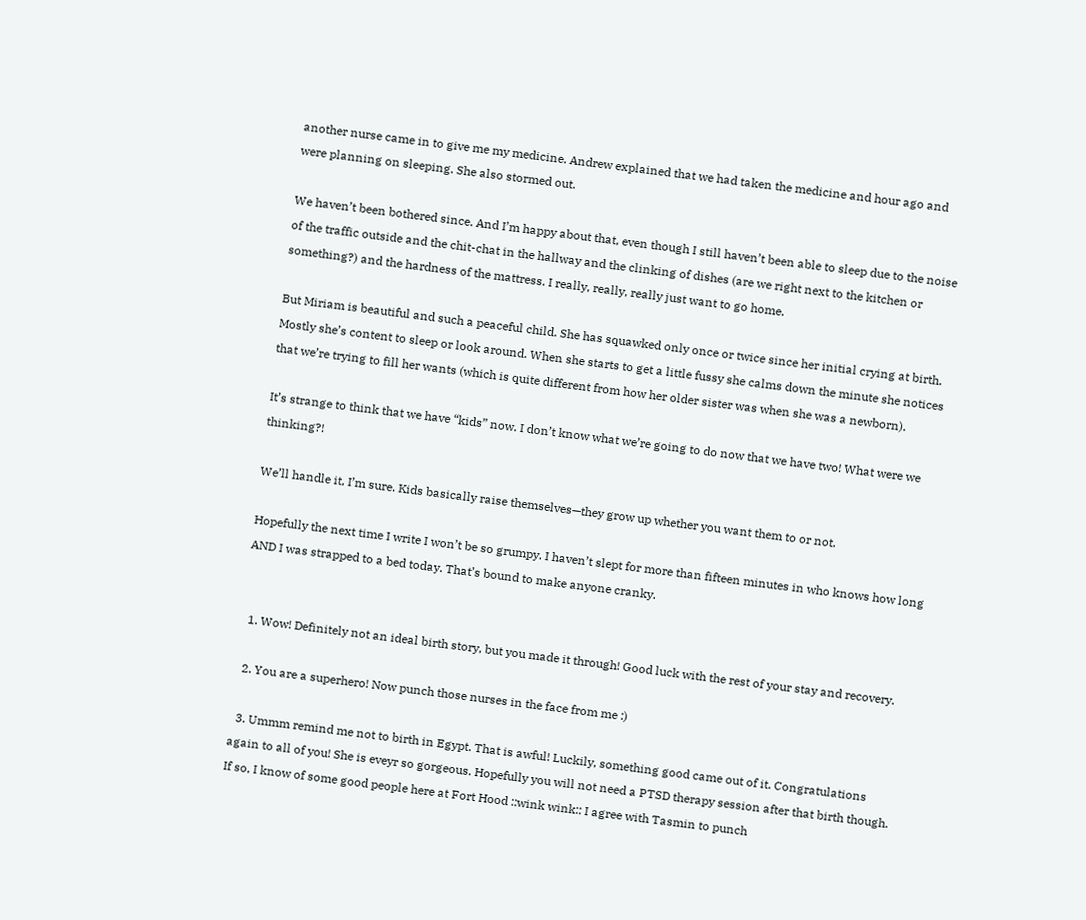another nurse came in to give me my medicine. Andrew explained that we had taken the medicine and hour ago and were planning on sleeping. She also stormed out.

We haven’t been bothered since. And I’m happy about that, even though I still haven’t been able to sleep due to the noise of the traffic outside and the chit-chat in the hallway and the clinking of dishes (are we right next to the kitchen or something?) and the hardness of the mattress. I really, really, really just want to go home.

But Miriam is beautiful and such a peaceful child. She has squawked only once or twice since her initial crying at birth. Mostly she’s content to sleep or look around. When she starts to get a little fussy she calms down the minute she notices that we’re trying to fill her wants (which is quite different from how her older sister was when she was a newborn).

It’s strange to think that we have “kids” now. I don’t know what we’re going to do now that we have two! What were we thinking?!

We’ll handle it, I’m sure. Kids basically raise themselves—they grow up whether you want them to or not.

Hopefully the next time I write I won’t be so grumpy. I haven’t slept for more than fifteen minutes in who knows how long AND I was strapped to a bed today. That’s bound to make anyone cranky.


  1. Wow! Definitely not an ideal birth story, but you made it through! Good luck with the rest of your stay and recovery.

  2. You are a superhero! Now punch those nurses in the face from me :)

  3. Ummm remind me not to birth in Egypt. That is awful! Luckily, something good came out of it. Congratulations again to all of you! She is eveyr so gorgeous. Hopefully you will not need a PTSD therapy session after that birth though. If so, I know of some good people here at Fort Hood ::wink wink:: I agree with Tasmin to punch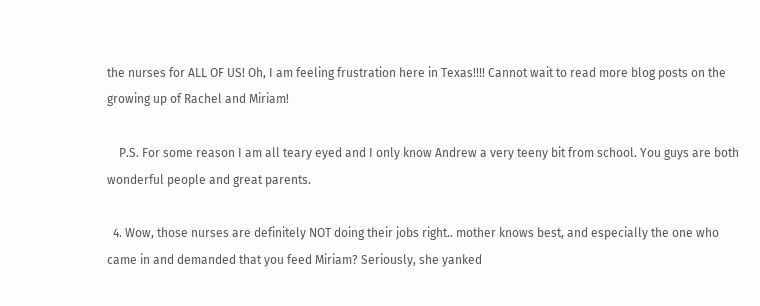the nurses for ALL OF US! Oh, I am feeling frustration here in Texas!!!! Cannot wait to read more blog posts on the growing up of Rachel and Miriam!

    P.S. For some reason I am all teary eyed and I only know Andrew a very teeny bit from school. You guys are both wonderful people and great parents.

  4. Wow, those nurses are definitely NOT doing their jobs right.. mother knows best, and especially the one who came in and demanded that you feed Miriam? Seriously, she yanked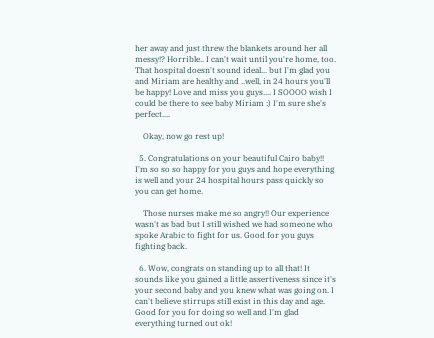her away and just threw the blankets around her all messy!? Horrible.. I can't wait until you're home, too. That hospital doesn't sound ideal... but I'm glad you and Miriam are healthy and ..well, in 24 hours you'll be happy! Love and miss you guys.... I SOOOO wish I could be there to see baby Miriam :) I'm sure she's perfect....

    Okay, now go rest up!

  5. Congratulations on your beautiful Cairo baby!! I'm so so so happy for you guys and hope everything is well and your 24 hospital hours pass quickly so you can get home.

    Those nurses make me so angry!! Our experience wasn't as bad but I still wished we had someone who spoke Arabic to fight for us. Good for you guys fighting back.

  6. Wow, congrats on standing up to all that! It sounds like you gained a little assertiveness since it's your second baby and you knew what was going on. I can't believe stirrups still exist in this day and age. Good for you for doing so well and I'm glad everything turned out ok!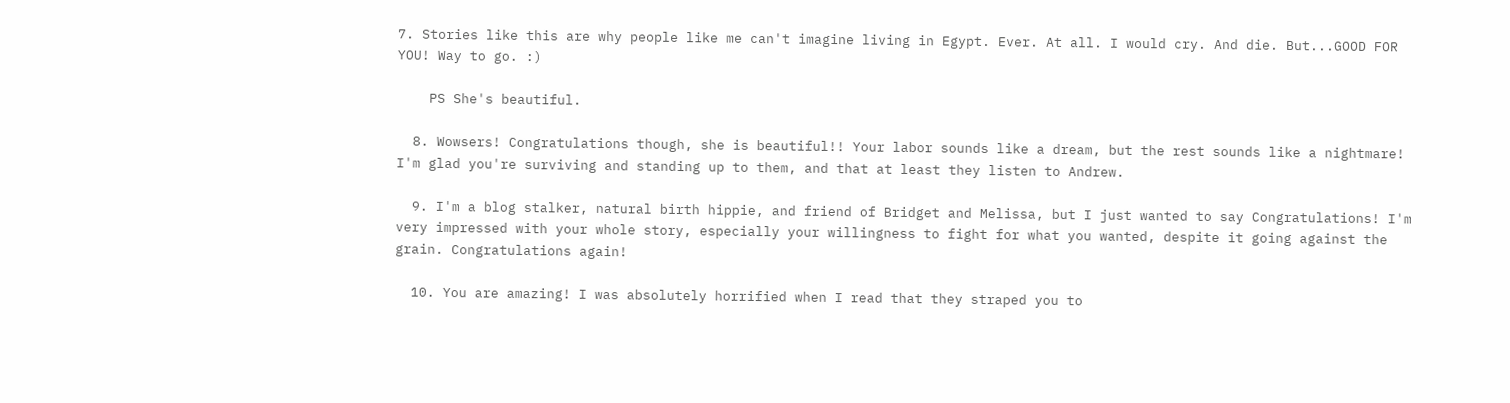7. Stories like this are why people like me can't imagine living in Egypt. Ever. At all. I would cry. And die. But...GOOD FOR YOU! Way to go. :)

    PS She's beautiful.

  8. Wowsers! Congratulations though, she is beautiful!! Your labor sounds like a dream, but the rest sounds like a nightmare! I'm glad you're surviving and standing up to them, and that at least they listen to Andrew.

  9. I'm a blog stalker, natural birth hippie, and friend of Bridget and Melissa, but I just wanted to say Congratulations! I'm very impressed with your whole story, especially your willingness to fight for what you wanted, despite it going against the grain. Congratulations again!

  10. You are amazing! I was absolutely horrified when I read that they straped you to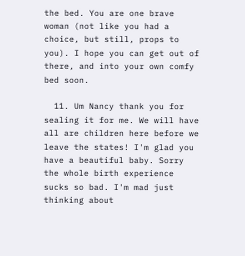the bed. You are one brave woman (not like you had a choice, but still, props to you). I hope you can get out of there, and into your own comfy bed soon.

  11. Um Nancy thank you for sealing it for me. We will have all are children here before we leave the states! I'm glad you have a beautiful baby. Sorry the whole birth experience sucks so bad. I'm mad just thinking about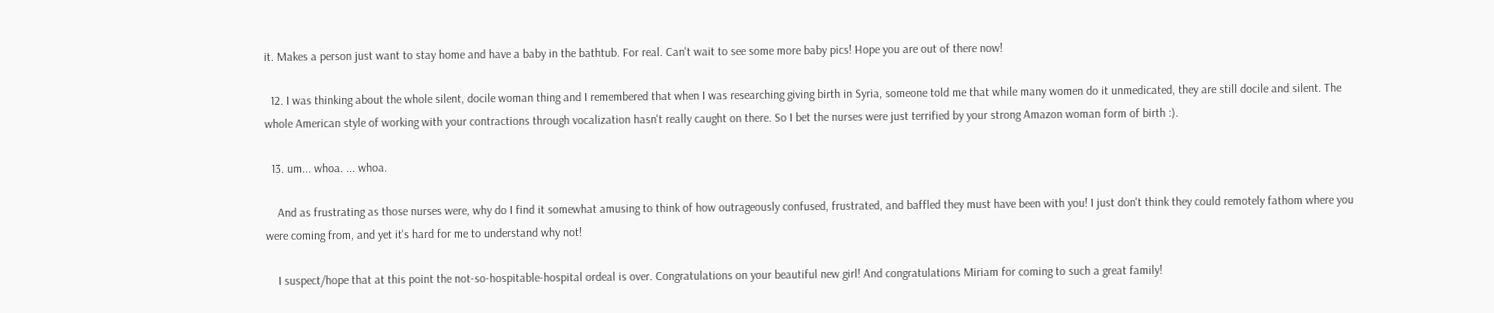it. Makes a person just want to stay home and have a baby in the bathtub. For real. Can't wait to see some more baby pics! Hope you are out of there now!

  12. I was thinking about the whole silent, docile woman thing and I remembered that when I was researching giving birth in Syria, someone told me that while many women do it unmedicated, they are still docile and silent. The whole American style of working with your contractions through vocalization hasn't really caught on there. So I bet the nurses were just terrified by your strong Amazon woman form of birth :).

  13. um... whoa. ... whoa.

    And as frustrating as those nurses were, why do I find it somewhat amusing to think of how outrageously confused, frustrated, and baffled they must have been with you! I just don't think they could remotely fathom where you were coming from, and yet it's hard for me to understand why not!

    I suspect/hope that at this point the not-so-hospitable-hospital ordeal is over. Congratulations on your beautiful new girl! And congratulations Miriam for coming to such a great family!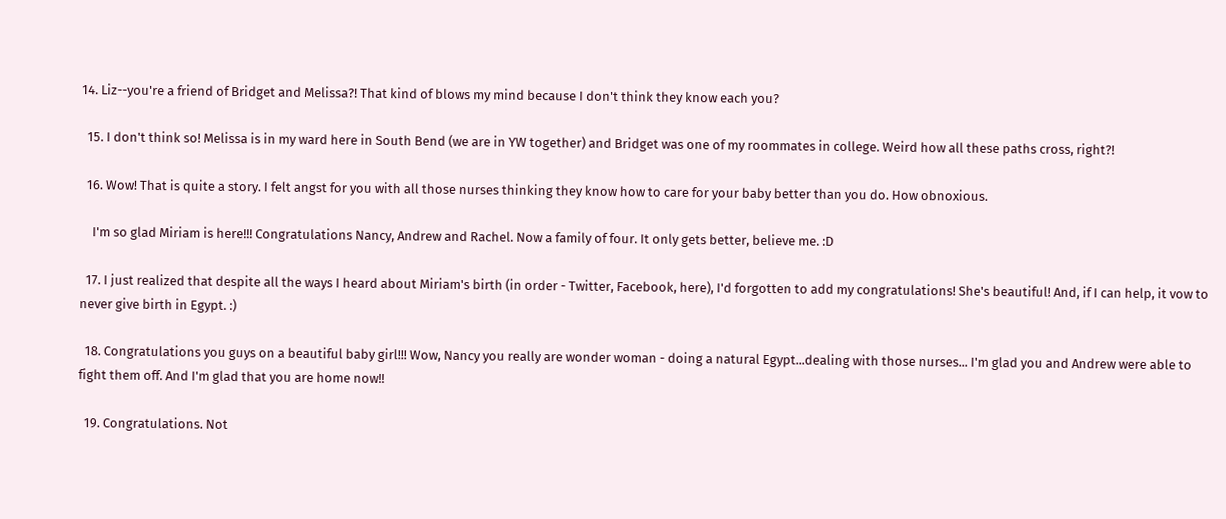14. Liz--you're a friend of Bridget and Melissa?! That kind of blows my mind because I don't think they know each you?

  15. I don't think so! Melissa is in my ward here in South Bend (we are in YW together) and Bridget was one of my roommates in college. Weird how all these paths cross, right?!

  16. Wow! That is quite a story. I felt angst for you with all those nurses thinking they know how to care for your baby better than you do. How obnoxious.

    I'm so glad Miriam is here!!! Congratulations Nancy, Andrew and Rachel. Now a family of four. It only gets better, believe me. :D

  17. I just realized that despite all the ways I heard about Miriam's birth (in order - Twitter, Facebook, here), I'd forgotten to add my congratulations! She's beautiful! And, if I can help, it vow to never give birth in Egypt. :)

  18. Congratulations you guys on a beautiful baby girl!!! Wow, Nancy you really are wonder woman - doing a natural Egypt...dealing with those nurses... I'm glad you and Andrew were able to fight them off. And I'm glad that you are home now!!

  19. Congratulations. Not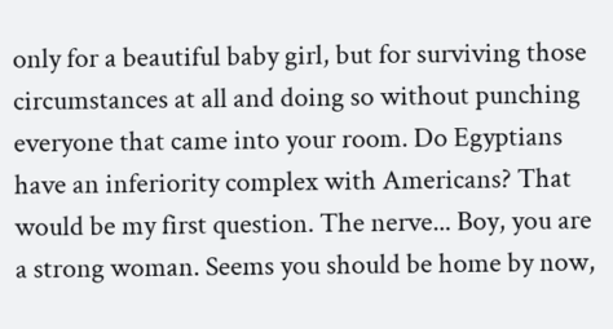only for a beautiful baby girl, but for surviving those circumstances at all and doing so without punching everyone that came into your room. Do Egyptians have an inferiority complex with Americans? That would be my first question. The nerve... Boy, you are a strong woman. Seems you should be home by now,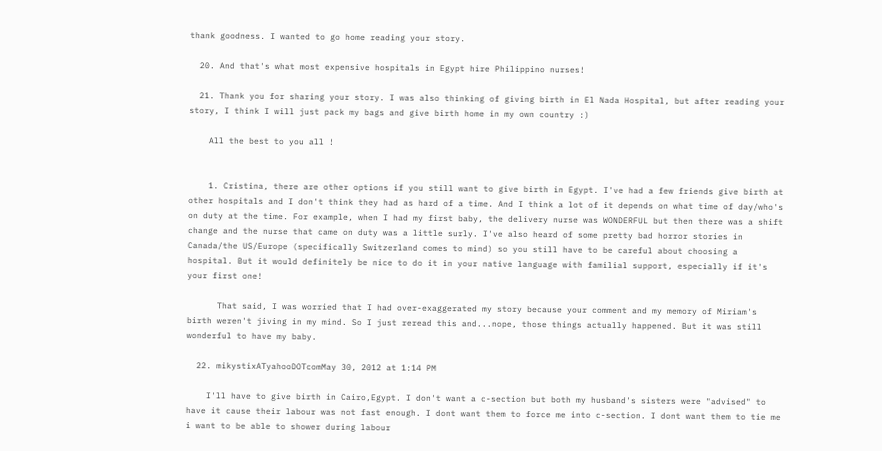thank goodness. I wanted to go home reading your story.

  20. And that's what most expensive hospitals in Egypt hire Philippino nurses!

  21. Thank you for sharing your story. I was also thinking of giving birth in El Nada Hospital, but after reading your story, I think I will just pack my bags and give birth home in my own country :)

    All the best to you all !


    1. Cristina, there are other options if you still want to give birth in Egypt. I've had a few friends give birth at other hospitals and I don't think they had as hard of a time. And I think a lot of it depends on what time of day/who's on duty at the time. For example, when I had my first baby, the delivery nurse was WONDERFUL but then there was a shift change and the nurse that came on duty was a little surly. I've also heard of some pretty bad horror stories in Canada/the US/Europe (specifically Switzerland comes to mind) so you still have to be careful about choosing a hospital. But it would definitely be nice to do it in your native language with familial support, especially if it's your first one!

      That said, I was worried that I had over-exaggerated my story because your comment and my memory of Miriam's birth weren't jiving in my mind. So I just reread this and...nope, those things actually happened. But it was still wonderful to have my baby.

  22. mikystixATyahooDOTcomMay 30, 2012 at 1:14 PM

    I'll have to give birth in Cairo,Egypt. I don't want a c-section but both my husband's sisters were "advised" to have it cause their labour was not fast enough. I dont want them to force me into c-section. I dont want them to tie me i want to be able to shower during labour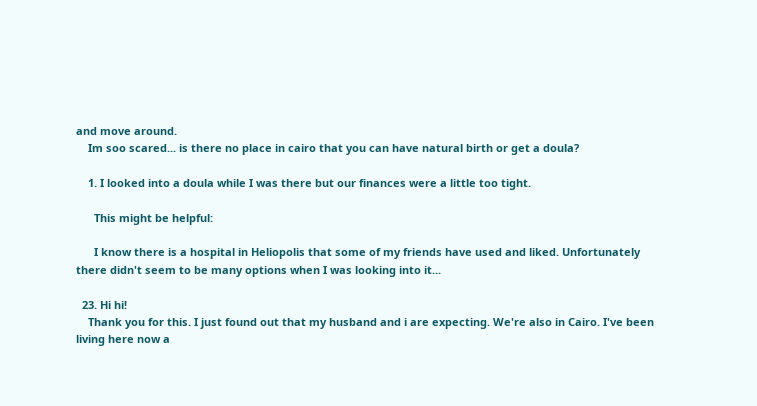and move around.
    Im soo scared... is there no place in cairo that you can have natural birth or get a doula?

    1. I looked into a doula while I was there but our finances were a little too tight.

      This might be helpful:

      I know there is a hospital in Heliopolis that some of my friends have used and liked. Unfortunately there didn't seem to be many options when I was looking into it...

  23. Hi hi!
    Thank you for this. I just found out that my husband and i are expecting. We're also in Cairo. I've been living here now a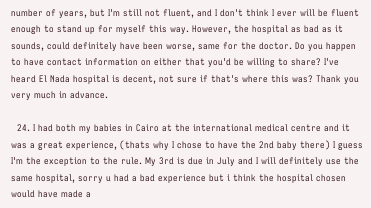number of years, but I'm still not fluent, and I don't think I ever will be fluent enough to stand up for myself this way. However, the hospital as bad as it sounds, could definitely have been worse, same for the doctor. Do you happen to have contact information on either that you'd be willing to share? I've heard El Nada hospital is decent, not sure if that's where this was? Thank you very much in advance.

  24. I had both my babies in Cairo at the international medical centre and it was a great experience, (thats why I chose to have the 2nd baby there) I guess I'm the exception to the rule. My 3rd is due in July and I will definitely use the same hospital, sorry u had a bad experience but i think the hospital chosen would have made a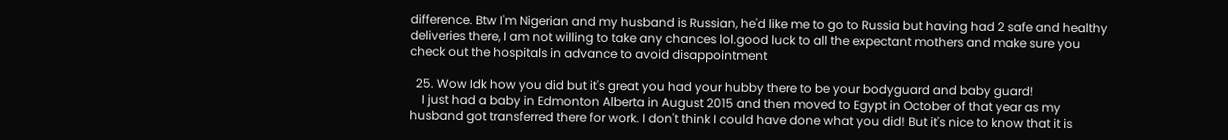difference. Btw I'm Nigerian and my husband is Russian, he'd like me to go to Russia but having had 2 safe and healthy deliveries there, I am not willing to take any chances lol.good luck to all the expectant mothers and make sure you check out the hospitals in advance to avoid disappointment

  25. Wow Idk how you did but it's great you had your hubby there to be your bodyguard and baby guard!
    I just had a baby in Edmonton Alberta in August 2015 and then moved to Egypt in October of that year as my husband got transferred there for work. I don't think I could have done what you did! But it's nice to know that it is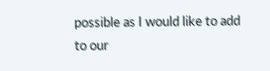possible as I would like to add to our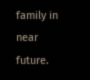family in near future.